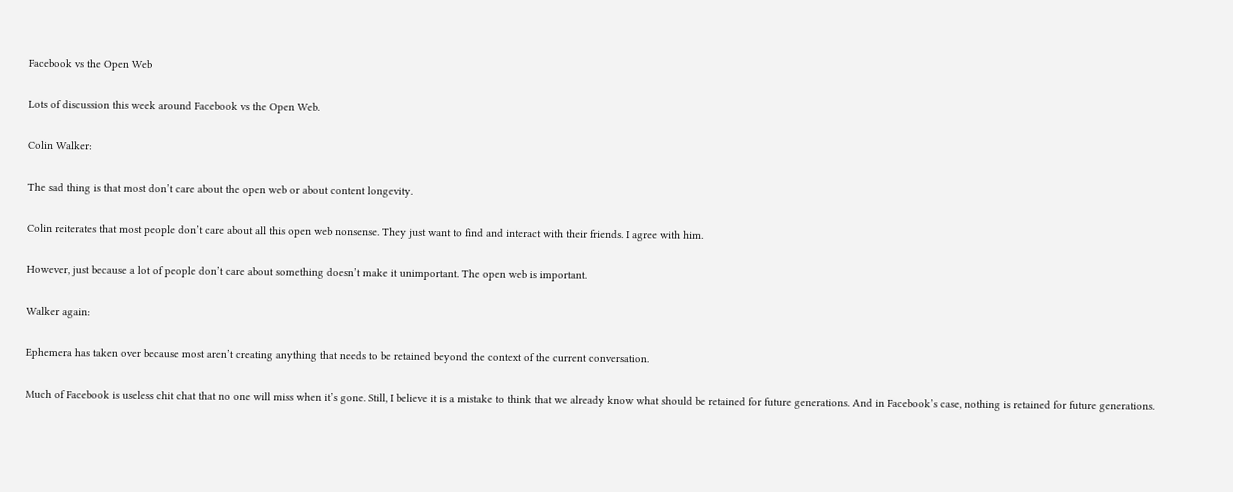Facebook vs the Open Web

Lots of discussion this week around Facebook vs the Open Web.

Colin Walker:

The sad thing is that most don’t care about the open web or about content longevity.

Colin reiterates that most people don’t care about all this open web nonsense. They just want to find and interact with their friends. I agree with him.

However, just because a lot of people don’t care about something doesn’t make it unimportant. The open web is important.

Walker again:

Ephemera has taken over because most aren’t creating anything that needs to be retained beyond the context of the current conversation.

Much of Facebook is useless chit chat that no one will miss when it’s gone. Still, I believe it is a mistake to think that we already know what should be retained for future generations. And in Facebook’s case, nothing is retained for future generations.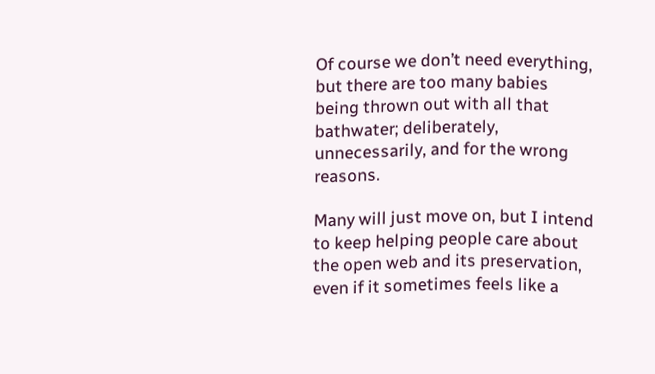Of course we don’t need everything, but there are too many babies being thrown out with all that bathwater; deliberately, unnecessarily, and for the wrong reasons.

Many will just move on, but I intend to keep helping people care about the open web and its preservation, even if it sometimes feels like a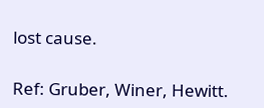lost cause.

Ref: Gruber, Winer, Hewitt.